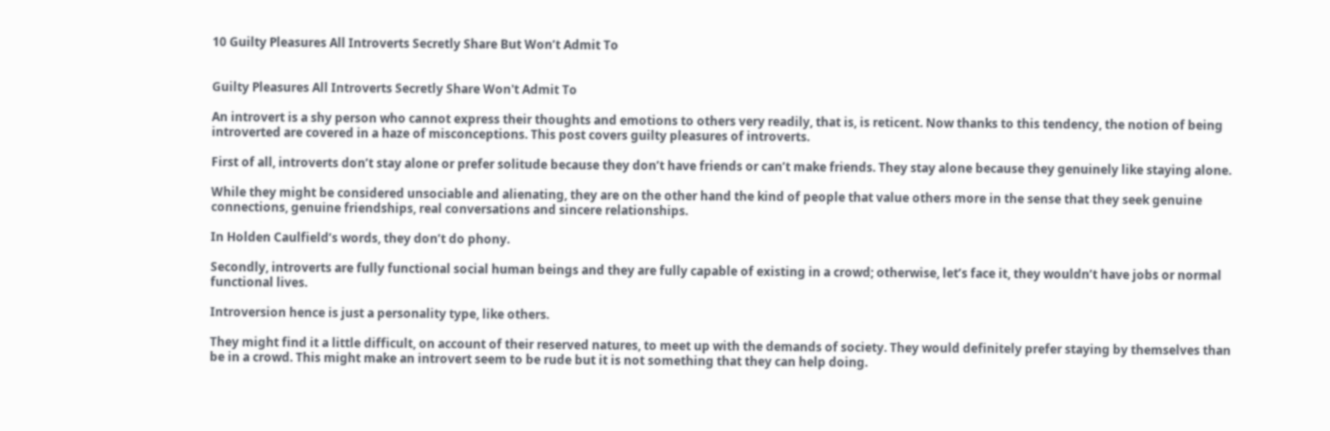10 Guilty Pleasures All Introverts Secretly Share But Won’t Admit To


Guilty Pleasures All Introverts Secretly Share Won't Admit To

An introvert is a shy person who cannot express their thoughts and emotions to others very readily, that is, is reticent. Now thanks to this tendency, the notion of being introverted are covered in a haze of misconceptions. This post covers guilty pleasures of introverts.

First of all, introverts don’t stay alone or prefer solitude because they don’t have friends or can’t make friends. They stay alone because they genuinely like staying alone.

While they might be considered unsociable and alienating, they are on the other hand the kind of people that value others more in the sense that they seek genuine connections, genuine friendships, real conversations and sincere relationships.

In Holden Caulfield’s words, they don’t do phony.

Secondly, introverts are fully functional social human beings and they are fully capable of existing in a crowd; otherwise, let’s face it, they wouldn’t have jobs or normal functional lives.

Introversion hence is just a personality type, like others.

They might find it a little difficult, on account of their reserved natures, to meet up with the demands of society. They would definitely prefer staying by themselves than be in a crowd. This might make an introvert seem to be rude but it is not something that they can help doing.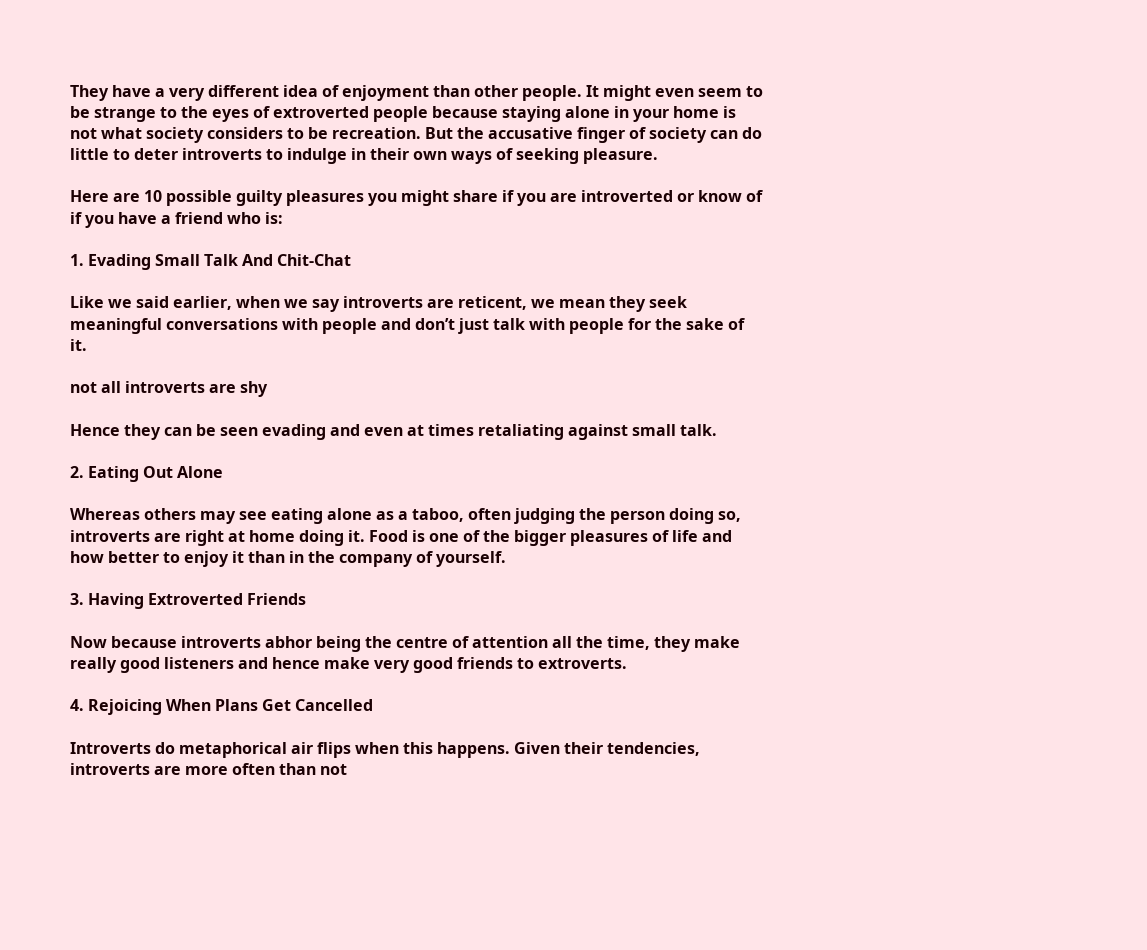They have a very different idea of enjoyment than other people. It might even seem to be strange to the eyes of extroverted people because staying alone in your home is not what society considers to be recreation. But the accusative finger of society can do little to deter introverts to indulge in their own ways of seeking pleasure.

Here are 10 possible guilty pleasures you might share if you are introverted or know of if you have a friend who is:

1. Evading Small Talk And Chit-Chat

Like we said earlier, when we say introverts are reticent, we mean they seek meaningful conversations with people and don’t just talk with people for the sake of it.

not all introverts are shy

Hence they can be seen evading and even at times retaliating against small talk.

2. Eating Out Alone

Whereas others may see eating alone as a taboo, often judging the person doing so, introverts are right at home doing it. Food is one of the bigger pleasures of life and how better to enjoy it than in the company of yourself.

3. Having Extroverted Friends

Now because introverts abhor being the centre of attention all the time, they make really good listeners and hence make very good friends to extroverts.

4. Rejoicing When Plans Get Cancelled

Introverts do metaphorical air flips when this happens. Given their tendencies, introverts are more often than not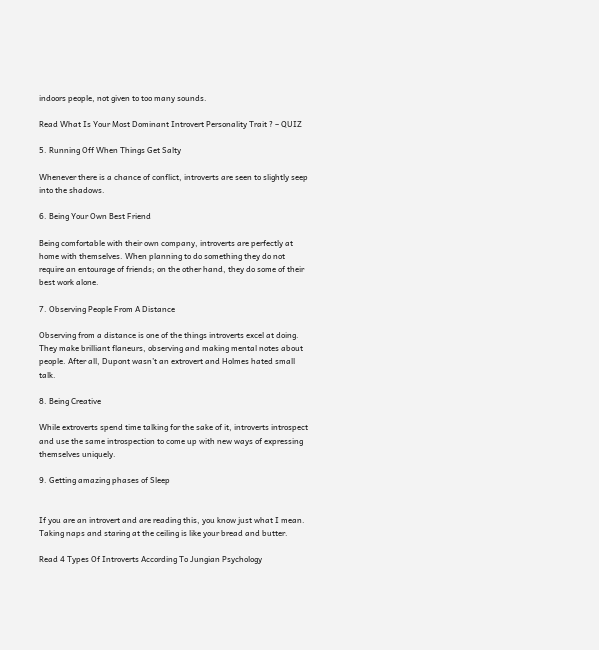indoors people, not given to too many sounds.

Read What Is Your Most Dominant Introvert Personality Trait ? – QUIZ

5. Running Off When Things Get Salty

Whenever there is a chance of conflict, introverts are seen to slightly seep into the shadows.

6. Being Your Own Best Friend

Being comfortable with their own company, introverts are perfectly at home with themselves. When planning to do something they do not require an entourage of friends; on the other hand, they do some of their best work alone.

7. Observing People From A Distance

Observing from a distance is one of the things introverts excel at doing. They make brilliant flaneurs, observing and making mental notes about people. After all, Dupont wasn’t an extrovert and Holmes hated small talk.

8. Being Creative

While extroverts spend time talking for the sake of it, introverts introspect and use the same introspection to come up with new ways of expressing themselves uniquely.

9. Getting amazing phases of Sleep


If you are an introvert and are reading this, you know just what I mean. Taking naps and staring at the ceiling is like your bread and butter.

Read 4 Types Of Introverts According To Jungian Psychology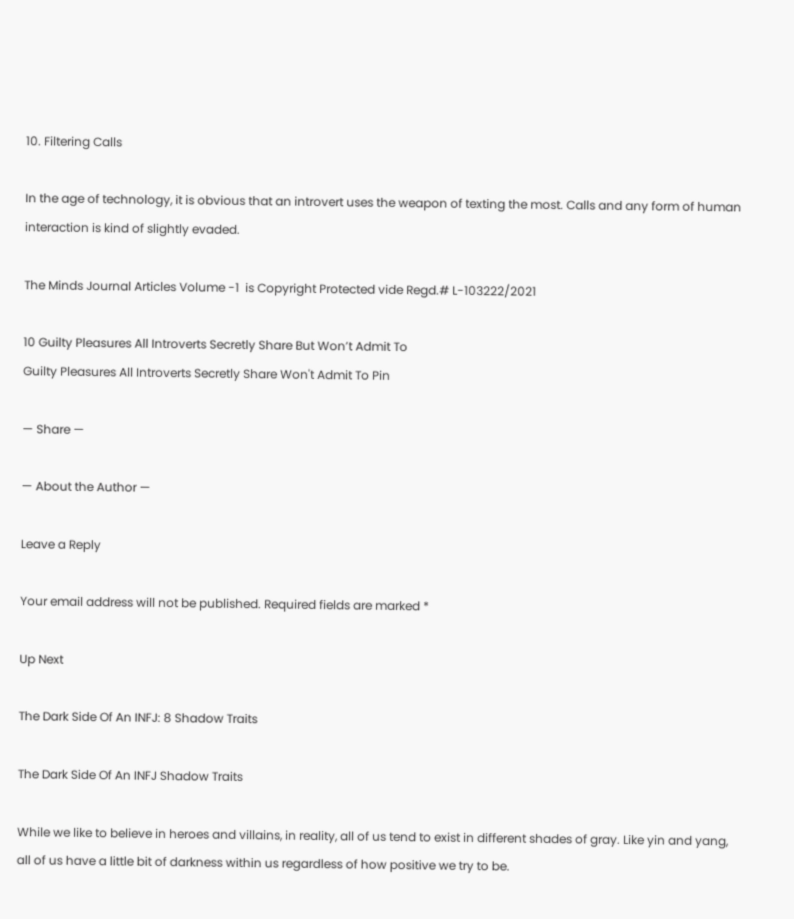10. Filtering Calls

In the age of technology, it is obvious that an introvert uses the weapon of texting the most. Calls and any form of human interaction is kind of slightly evaded.

The Minds Journal Articles Volume -1  is Copyright Protected vide Regd.# L-103222/2021

10 Guilty Pleasures All Introverts Secretly Share But Won’t Admit To
Guilty Pleasures All Introverts Secretly Share Won't Admit To Pin

— Share —

— About the Author —

Leave a Reply

Your email address will not be published. Required fields are marked *

Up Next

The Dark Side Of An INFJ: 8 Shadow Traits

The Dark Side Of An INFJ Shadow Traits

While we like to believe in heroes and villains, in reality, all of us tend to exist in different shades of gray. Like yin and yang, all of us have a little bit of darkness within us regardless of how positive we try to be.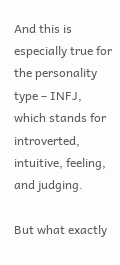And this is especially true for the personality type – INFJ, which stands for introverted, intuitive, feeling, and judging.

But what exactly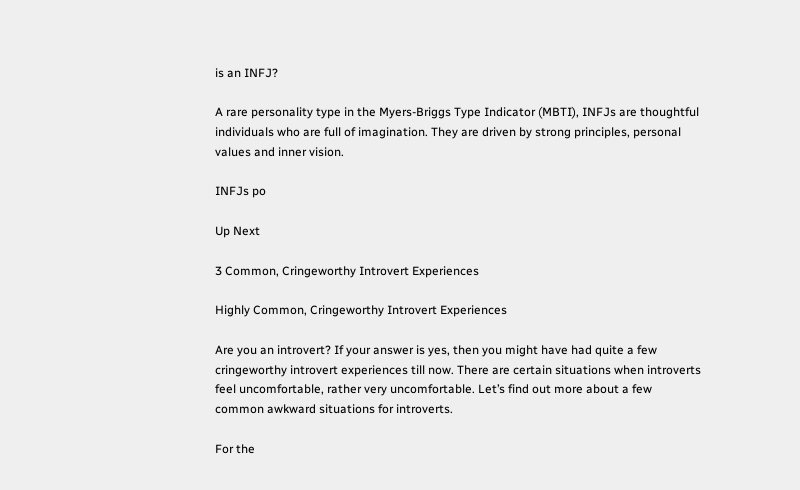is an INFJ?

A rare personality type in the Myers-Briggs Type Indicator (MBTI), INFJs are thoughtful individuals who are full of imagination. They are driven by strong principles, personal values and inner vision.

INFJs po

Up Next

3 Common, Cringeworthy Introvert Experiences

Highly Common, Cringeworthy Introvert Experiences

Are you an introvert? If your answer is yes, then you might have had quite a few cringeworthy introvert experiences till now. There are certain situations when introverts feel uncomfortable, rather very uncomfortable. Let’s find out more about a few common awkward situations for introverts.

For the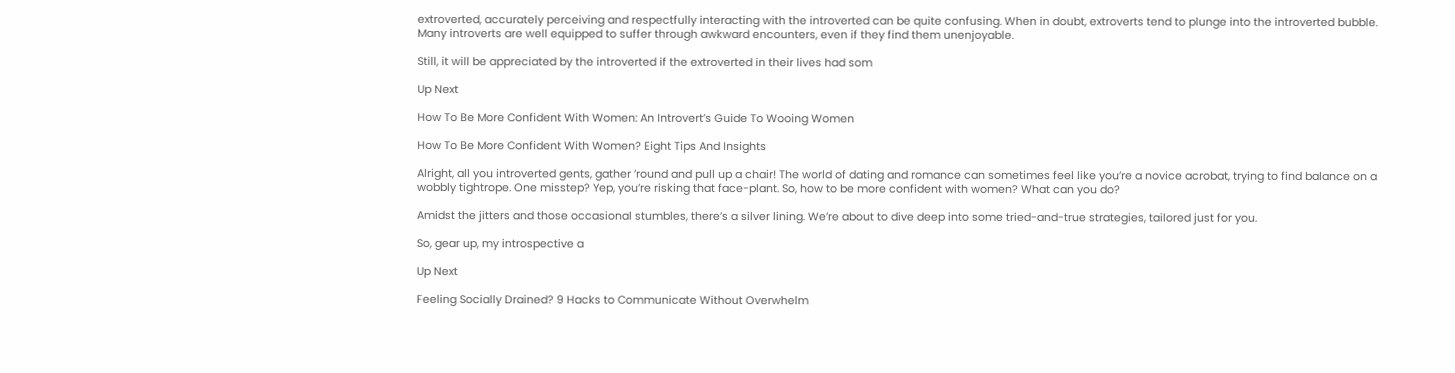extroverted, accurately perceiving and respectfully interacting with the introverted can be quite confusing. When in doubt, extroverts tend to plunge into the introverted bubble. Many introverts are well equipped to suffer through awkward encounters, even if they find them unenjoyable.

Still, it will be appreciated by the introverted if the extroverted in their lives had som

Up Next

How To Be More Confident With Women: An Introvert’s Guide To Wooing Women

How To Be More Confident With Women? Eight Tips And Insights

Alright, all you introverted gents, gather ’round and pull up a chair! The world of dating and romance can sometimes feel like you’re a novice acrobat, trying to find balance on a wobbly tightrope. One misstep? Yep, you’re risking that face-plant. So, how to be more confident with women? What can you do?

Amidst the jitters and those occasional stumbles, there’s a silver lining. We’re about to dive deep into some tried-and-true strategies, tailored just for you.

So, gear up, my introspective a

Up Next

Feeling Socially Drained? 9 Hacks to Communicate Without Overwhelm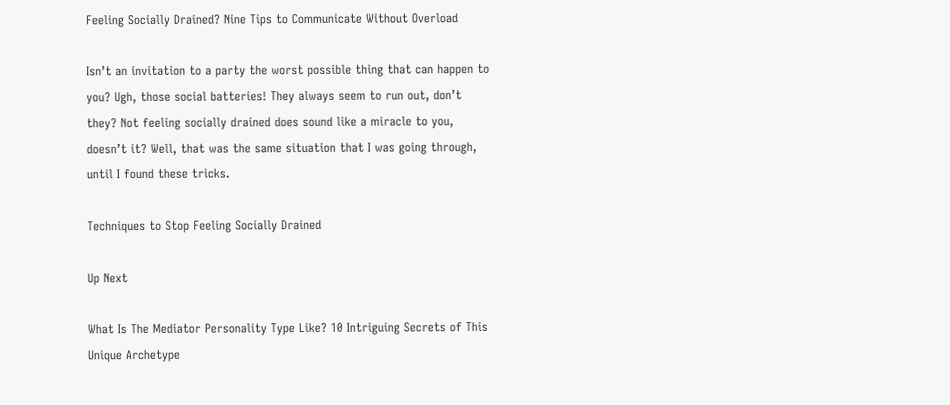Feeling Socially Drained? Nine Tips to Communicate Without Overload

Isn’t an invitation to a party the worst possible thing that can happen to you? Ugh, those social batteries! They always seem to run out, don’t they? Not feeling socially drained does sound like a miracle to you, doesn’t it? Well, that was the same situation that I was going through, until I found these tricks.

Techniques to Stop Feeling Socially Drained

Up Next

What Is The Mediator Personality Type Like? 10 Intriguing Secrets of This Unique Archetype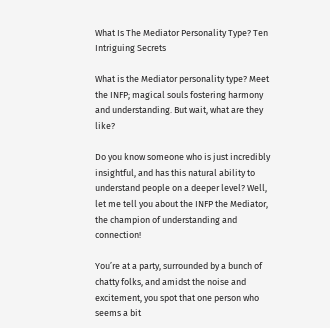What Is The Mediator Personality Type? Ten Intriguing Secrets

What is the Mediator personality type? Meet the INFP; magical souls fostering harmony and understanding. But wait, what are they like?

Do you know someone who is just incredibly insightful, and has this natural ability to understand people on a deeper level? Well, let me tell you about the INFP the Mediator, the champion of understanding and connection!

You’re at a party, surrounded by a bunch of chatty folks, and amidst the noise and excitement, you spot that one person who seems a bit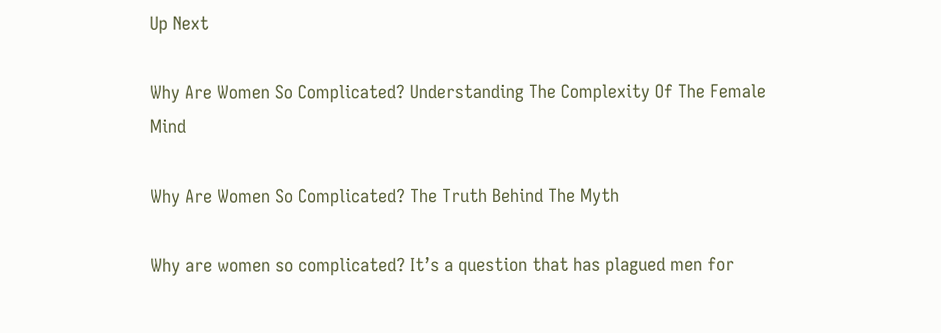Up Next

Why Are Women So Complicated? Understanding The Complexity Of The Female Mind

Why Are Women So Complicated? The Truth Behind The Myth

Why are women so complicated? It’s a question that has plagued men for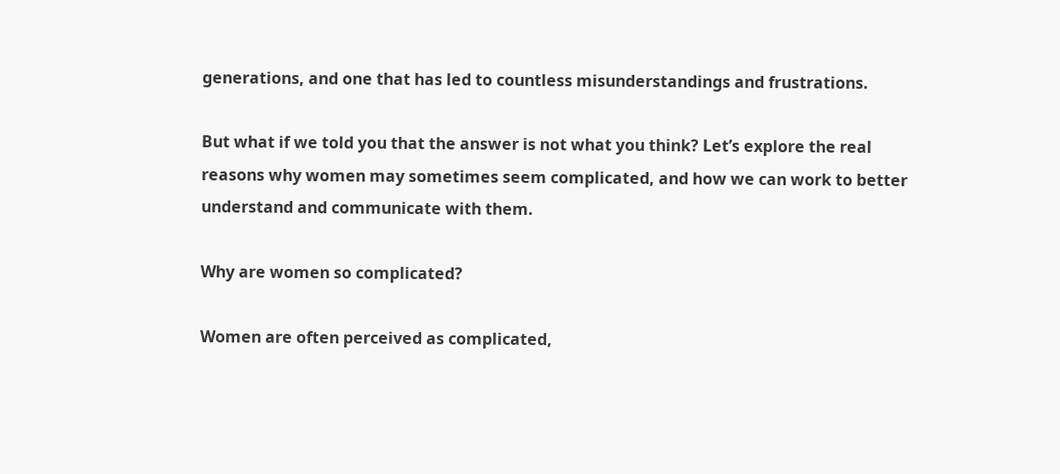generations, and one that has led to countless misunderstandings and frustrations.

But what if we told you that the answer is not what you think? Let’s explore the real reasons why women may sometimes seem complicated, and how we can work to better understand and communicate with them.

Why are women so complicated?

Women are often perceived as complicated,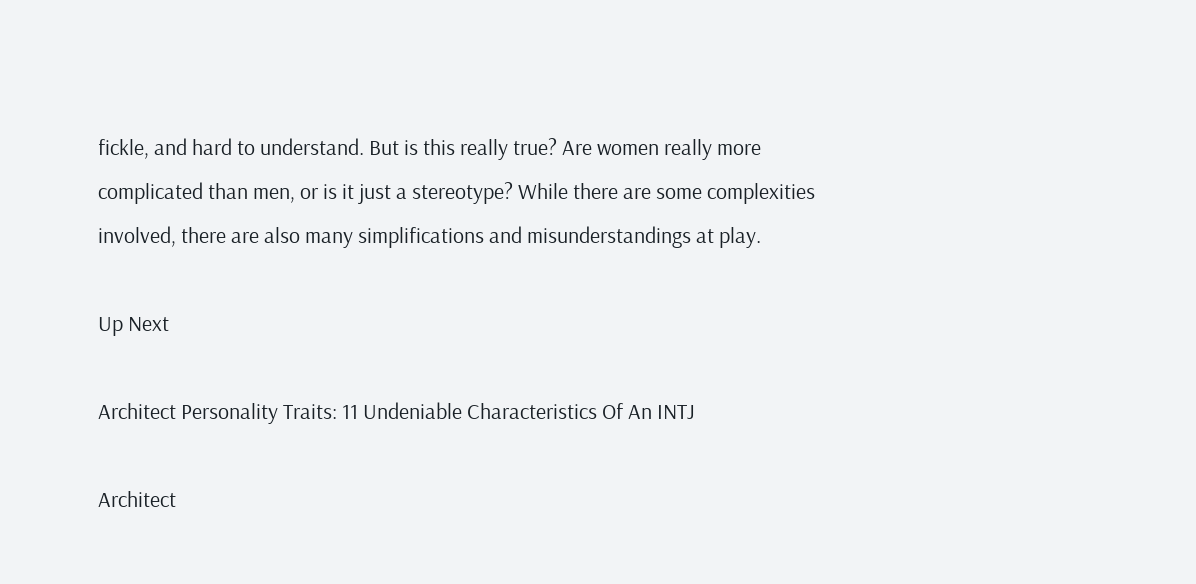fickle, and hard to understand. But is this really true? Are women really more complicated than men, or is it just a stereotype? While there are some complexities involved, there are also many simplifications and misunderstandings at play.

Up Next

Architect Personality Traits: 11 Undeniable Characteristics Of An INTJ

Architect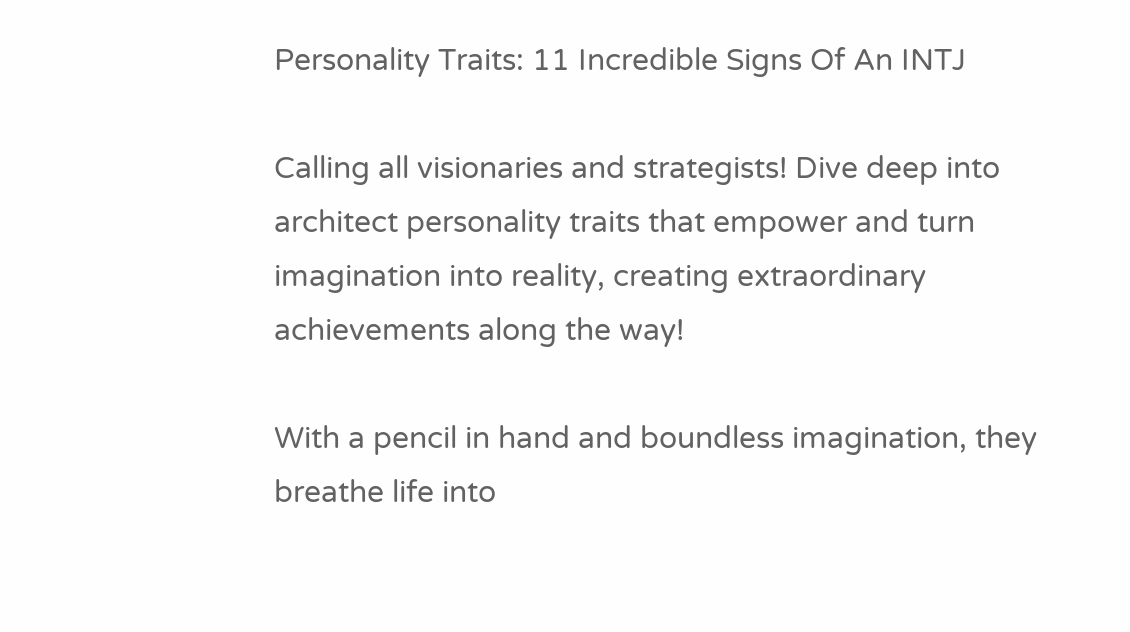Personality Traits: 11 Incredible Signs Of An INTJ

Calling all visionaries and strategists! Dive deep into architect personality traits that empower and turn imagination into reality, creating extraordinary achievements along the way!

With a pencil in hand and boundless imagination, they breathe life into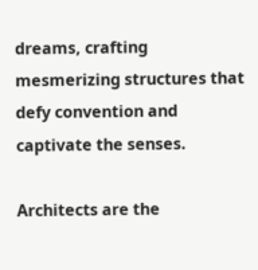dreams, crafting mesmerizing structures that defy convention and captivate the senses.

Architects are the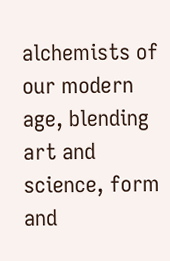alchemists of our modern age, blending art and science, form and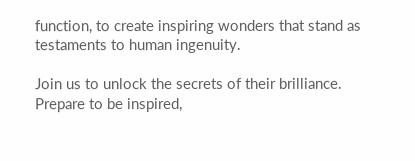function, to create inspiring wonders that stand as testaments to human ingenuity.

Join us to unlock the secrets of their brilliance. Prepare to be inspired,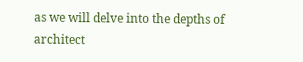as we will delve into the depths of architect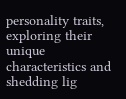personality traits, exploring their unique characteristics and shedding lig